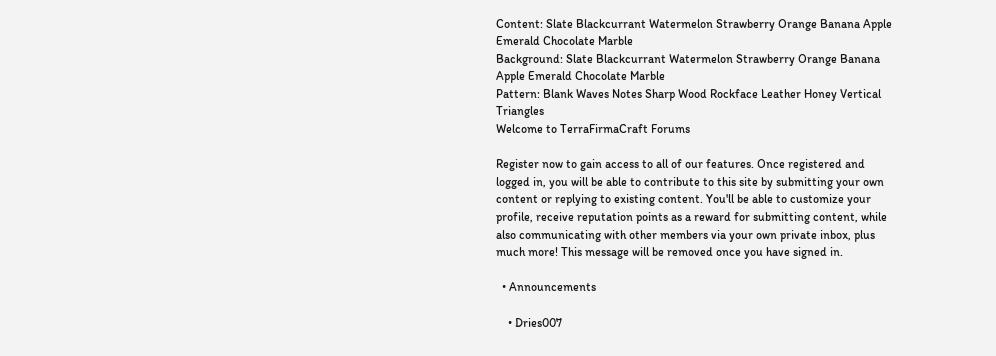Content: Slate Blackcurrant Watermelon Strawberry Orange Banana Apple Emerald Chocolate Marble
Background: Slate Blackcurrant Watermelon Strawberry Orange Banana Apple Emerald Chocolate Marble
Pattern: Blank Waves Notes Sharp Wood Rockface Leather Honey Vertical Triangles
Welcome to TerraFirmaCraft Forums

Register now to gain access to all of our features. Once registered and logged in, you will be able to contribute to this site by submitting your own content or replying to existing content. You'll be able to customize your profile, receive reputation points as a reward for submitting content, while also communicating with other members via your own private inbox, plus much more! This message will be removed once you have signed in.

  • Announcements

    • Dries007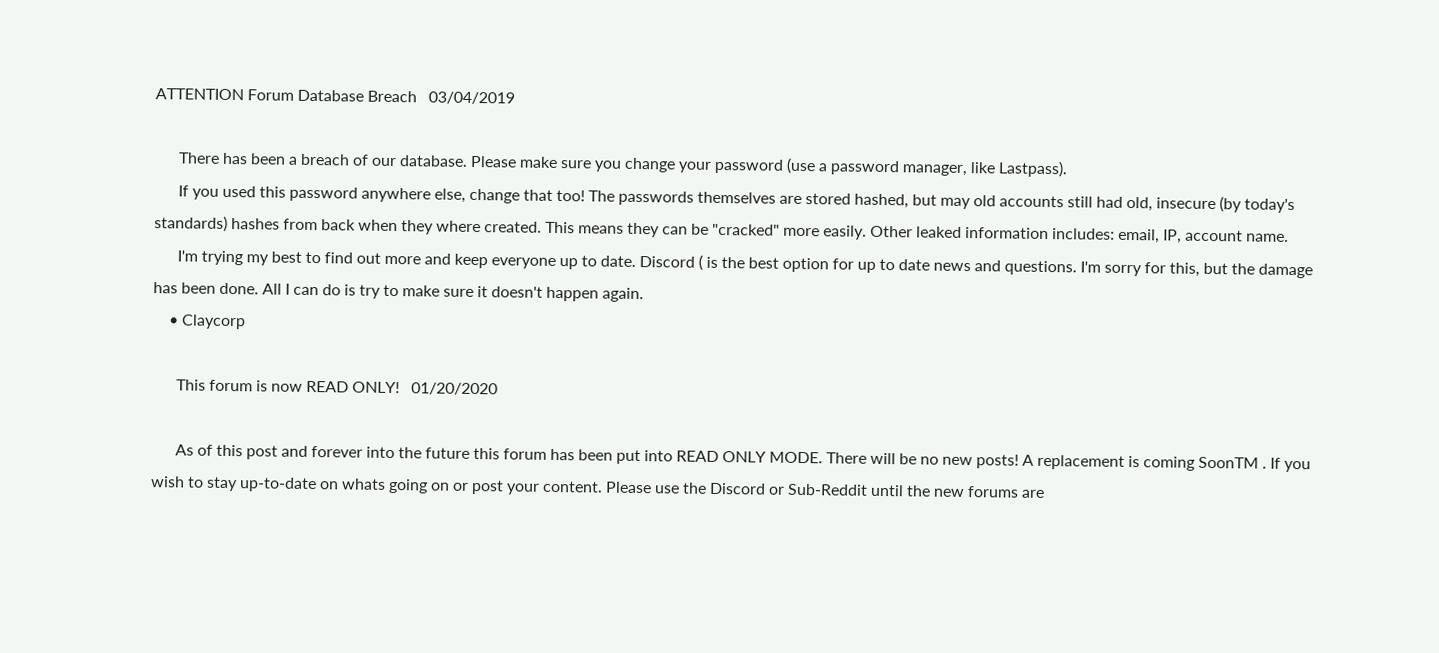ATTENTION Forum Database Breach   03/04/2019

      There has been a breach of our database. Please make sure you change your password (use a password manager, like Lastpass).
      If you used this password anywhere else, change that too! The passwords themselves are stored hashed, but may old accounts still had old, insecure (by today's standards) hashes from back when they where created. This means they can be "cracked" more easily. Other leaked information includes: email, IP, account name.
      I'm trying my best to find out more and keep everyone up to date. Discord ( is the best option for up to date news and questions. I'm sorry for this, but the damage has been done. All I can do is try to make sure it doesn't happen again.
    • Claycorp

      This forum is now READ ONLY!   01/20/2020

      As of this post and forever into the future this forum has been put into READ ONLY MODE. There will be no new posts! A replacement is coming SoonTM . If you wish to stay up-to-date on whats going on or post your content. Please use the Discord or Sub-Reddit until the new forums are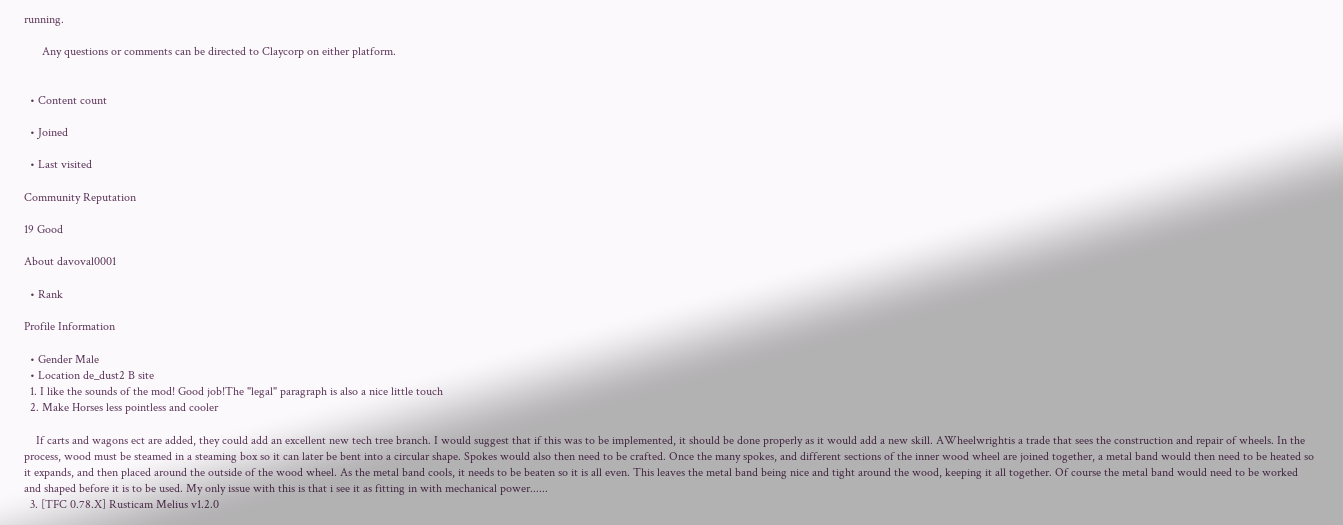running.

      Any questions or comments can be directed to Claycorp on either platform.


  • Content count

  • Joined

  • Last visited

Community Reputation

19 Good

About davoval0001

  • Rank

Profile Information

  • Gender Male
  • Location de_dust2 B site
  1. I like the sounds of the mod! Good job!The "legal" paragraph is also a nice little touch
  2. Make Horses less pointless and cooler

    If carts and wagons ect are added, they could add an excellent new tech tree branch. I would suggest that if this was to be implemented, it should be done properly as it would add a new skill. AWheelwrightis a trade that sees the construction and repair of wheels. In the process, wood must be steamed in a steaming box so it can later be bent into a circular shape. Spokes would also then need to be crafted. Once the many spokes, and different sections of the inner wood wheel are joined together, a metal band would then need to be heated so it expands, and then placed around the outside of the wood wheel. As the metal band cools, it needs to be beaten so it is all even. This leaves the metal band being nice and tight around the wood, keeping it all together. Of course the metal band would need to be worked and shaped before it is to be used. My only issue with this is that i see it as fitting in with mechanical power......
  3. [TFC 0.78.X] Rusticam Melius v1.2.0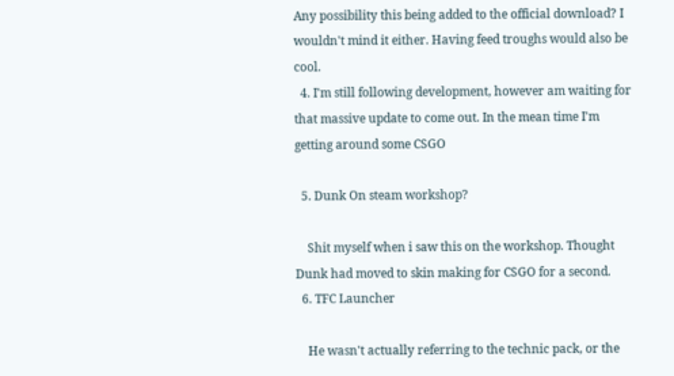Any possibility this being added to the official download? I wouldn't mind it either. Having feed troughs would also be cool.
  4. I'm still following development, however am waiting for that massive update to come out. In the mean time I'm getting around some CSGO

  5. Dunk On steam workshop?

    Shit myself when i saw this on the workshop. Thought Dunk had moved to skin making for CSGO for a second.
  6. TFC Launcher

    He wasn't actually referring to the technic pack, or the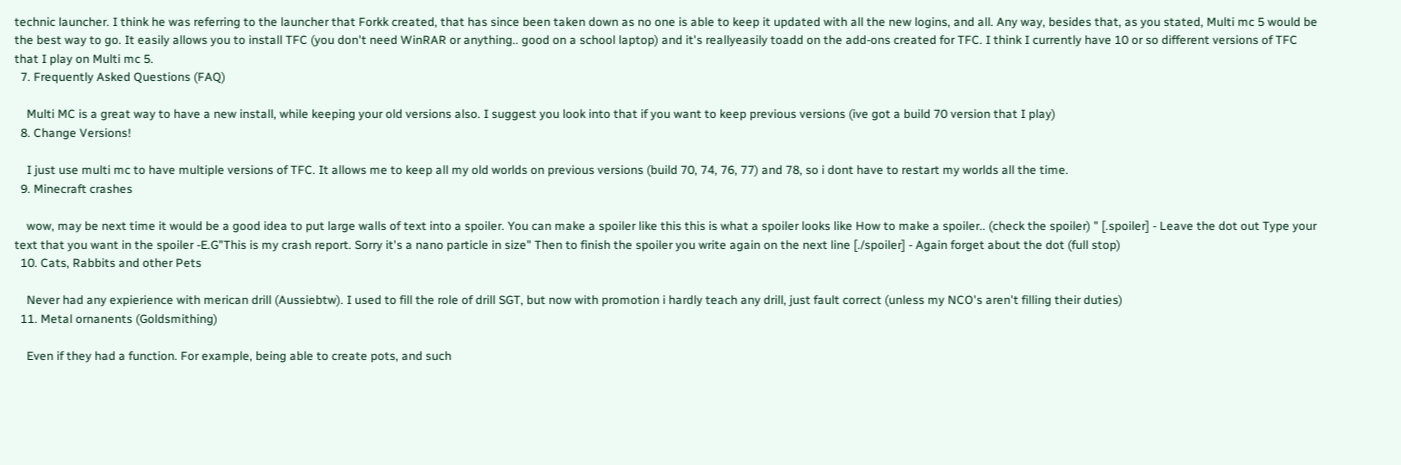technic launcher. I think he was referring to the launcher that Forkk created, that has since been taken down as no one is able to keep it updated with all the new logins, and all. Any way, besides that, as you stated, Multi mc 5 would be the best way to go. It easily allows you to install TFC (you don't need WinRAR or anything.. good on a school laptop) and it's reallyeasily toadd on the add-ons created for TFC. I think I currently have 10 or so different versions of TFC that I play on Multi mc 5.
  7. Frequently Asked Questions (FAQ)

    Multi MC is a great way to have a new install, while keeping your old versions also. I suggest you look into that if you want to keep previous versions (ive got a build 70 version that I play)
  8. Change Versions!

    I just use multi mc to have multiple versions of TFC. It allows me to keep all my old worlds on previous versions (build 70, 74, 76, 77) and 78, so i dont have to restart my worlds all the time.
  9. Minecraft crashes

    wow, may be next time it would be a good idea to put large walls of text into a spoiler. You can make a spoiler like this this is what a spoiler looks like How to make a spoiler.. (check the spoiler) " [.spoiler] - Leave the dot out Type your text that you want in the spoiler -E.G"This is my crash report. Sorry it's a nano particle in size" Then to finish the spoiler you write again on the next line [./spoiler] - Again forget about the dot (full stop)
  10. Cats, Rabbits and other Pets

    Never had any expierience with merican drill (Aussiebtw). I used to fill the role of drill SGT, but now with promotion i hardly teach any drill, just fault correct (unless my NCO's aren't filling their duties)
  11. Metal ornanents (Goldsmithing)

    Even if they had a function. For example, being able to create pots, and such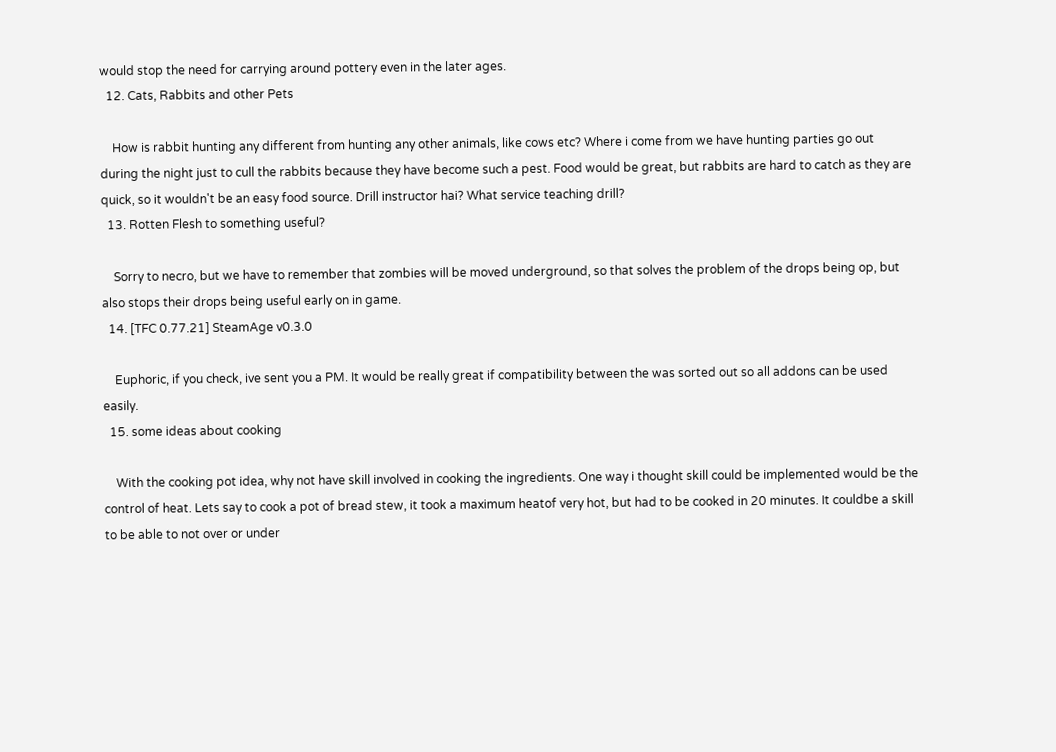would stop the need for carrying around pottery even in the later ages.
  12. Cats, Rabbits and other Pets

    How is rabbit hunting any different from hunting any other animals, like cows etc? Where i come from we have hunting parties go out during the night just to cull the rabbits because they have become such a pest. Food would be great, but rabbits are hard to catch as they are quick, so it wouldn't be an easy food source. Drill instructor hai? What service teaching drill?
  13. Rotten Flesh to something useful?

    Sorry to necro, but we have to remember that zombies will be moved underground, so that solves the problem of the drops being op, but also stops their drops being useful early on in game.
  14. [TFC 0.77.21] SteamAge v0.3.0

    Euphoric, if you check, ive sent you a PM. It would be really great if compatibility between the was sorted out so all addons can be used easily.
  15. some ideas about cooking

    With the cooking pot idea, why not have skill involved in cooking the ingredients. One way i thought skill could be implemented would be the control of heat. Lets say to cook a pot of bread stew, it took a maximum heatof very hot, but had to be cooked in 20 minutes. It couldbe a skill to be able to not over or under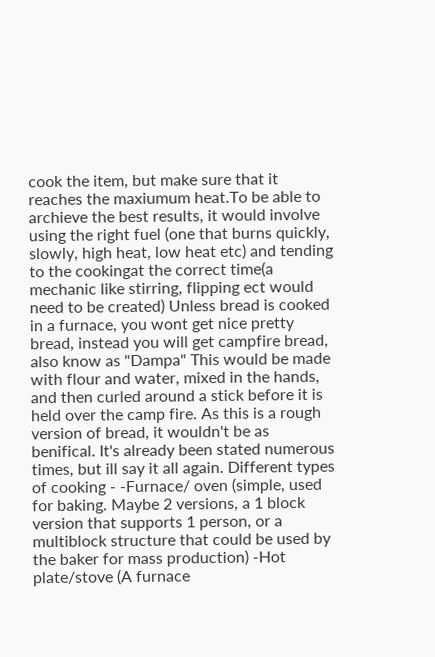cook the item, but make sure that it reaches the maxiumum heat.To be able to archieve the best results, it would involve using the right fuel (one that burns quickly, slowly, high heat, low heat etc) and tending to the cookingat the correct time(a mechanic like stirring, flipping ect would need to be created) Unless bread is cooked in a furnace, you wont get nice pretty bread, instead you will get campfire bread, also know as "Dampa" This would be made with flour and water, mixed in the hands, and then curled around a stick before it is held over the camp fire. As this is a rough version of bread, it wouldn't be as benifical. It's already been stated numerous times, but ill say it all again. Different types of cooking - -Furnace/ oven (simple, used for baking. Maybe 2 versions, a 1 block version that supports 1 person, or a multiblock structure that could be used by the baker for mass production) -Hot plate/stove (A furnace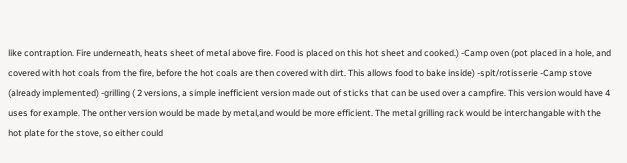like contraption. Fire underneath, heats sheet of metal above fire. Food is placed on this hot sheet and cooked.) -Camp oven (pot placed in a hole, and covered with hot coals from the fire, before the hot coals are then covered with dirt. This allows food to bake inside) -spit/rotisserie -Camp stove (already implemented) -grilling ( 2 versions, a simple inefficient version made out of sticks that can be used over a campfire. This version would have 4 uses for example. The onther version would be made by metal,and would be more efficient. The metal grilling rack would be interchangable with the hot plate for the stove, so either could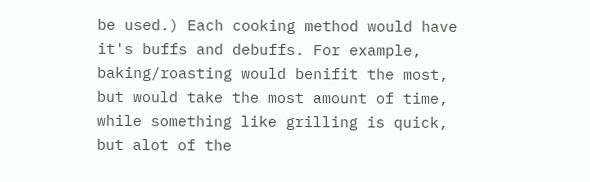be used.) Each cooking method would have it's buffs and debuffs. For example, baking/roasting would benifit the most, but would take the most amount of time, while something like grilling is quick, but alot of the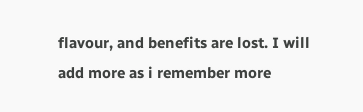flavour, and benefits are lost. I will add more as i remember more